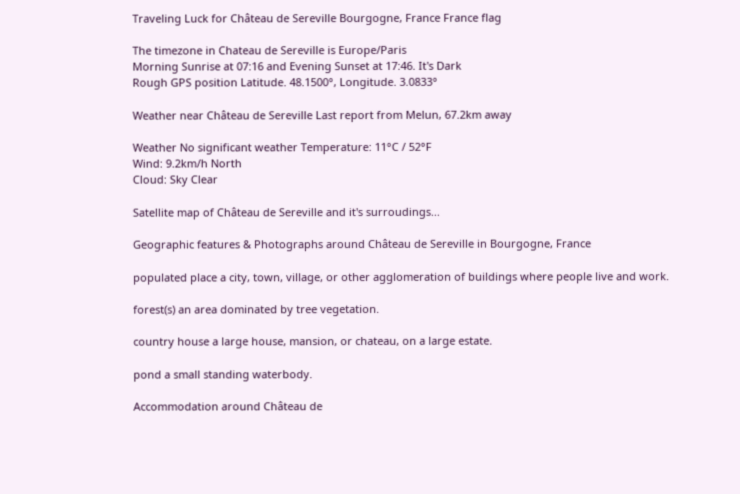Traveling Luck for Château de Sereville Bourgogne, France France flag

The timezone in Chateau de Sereville is Europe/Paris
Morning Sunrise at 07:16 and Evening Sunset at 17:46. It's Dark
Rough GPS position Latitude. 48.1500°, Longitude. 3.0833°

Weather near Château de Sereville Last report from Melun, 67.2km away

Weather No significant weather Temperature: 11°C / 52°F
Wind: 9.2km/h North
Cloud: Sky Clear

Satellite map of Château de Sereville and it's surroudings...

Geographic features & Photographs around Château de Sereville in Bourgogne, France

populated place a city, town, village, or other agglomeration of buildings where people live and work.

forest(s) an area dominated by tree vegetation.

country house a large house, mansion, or chateau, on a large estate.

pond a small standing waterbody.

Accommodation around Château de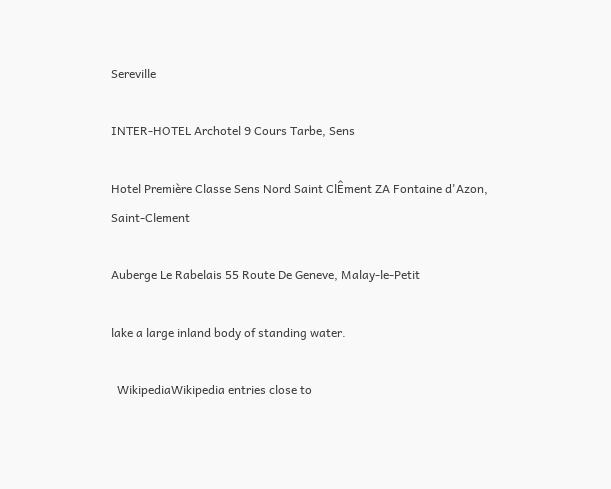Sereville

INTER-HOTEL Archotel 9 Cours Tarbe, Sens

Hotel Première Classe Sens Nord Saint ClÊment ZA Fontaine d'Azon, Saint-Clement

Auberge Le Rabelais 55 Route De Geneve, Malay-le-Petit

lake a large inland body of standing water.

  WikipediaWikipedia entries close to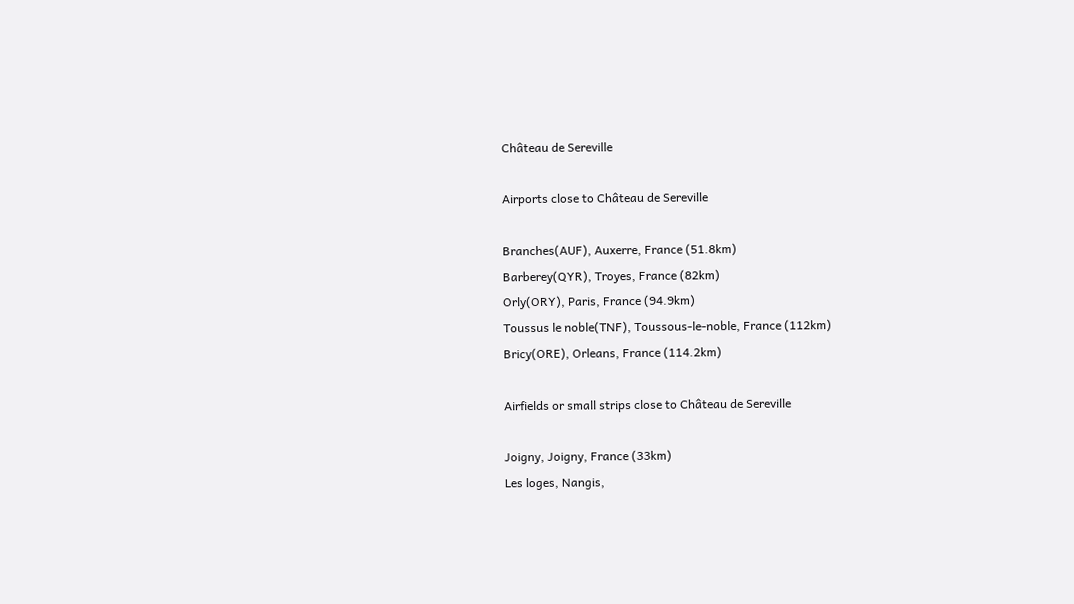Château de Sereville

Airports close to Château de Sereville

Branches(AUF), Auxerre, France (51.8km)
Barberey(QYR), Troyes, France (82km)
Orly(ORY), Paris, France (94.9km)
Toussus le noble(TNF), Toussous-le-noble, France (112km)
Bricy(ORE), Orleans, France (114.2km)

Airfields or small strips close to Château de Sereville

Joigny, Joigny, France (33km)
Les loges, Nangis,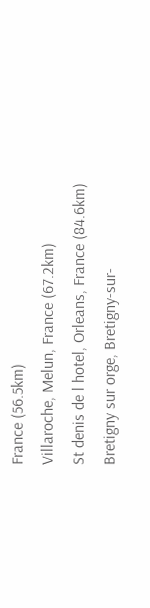France (56.5km)
Villaroche, Melun, France (67.2km)
St denis de l hotel, Orleans, France (84.6km)
Bretigny sur orge, Bretigny-sur-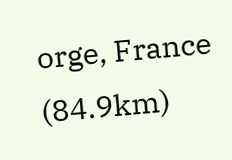orge, France (84.9km)